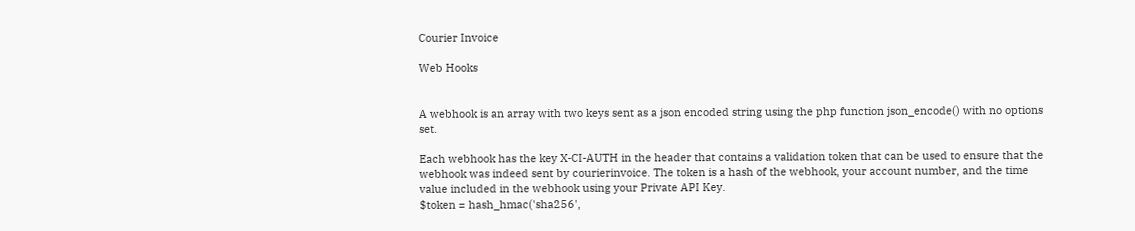Courier Invoice

Web Hooks


A webhook is an array with two keys sent as a json encoded string using the php function json_encode() with no options set.

Each webhook has the key X-CI-AUTH in the header that contains a validation token that can be used to ensure that the webhook was indeed sent by courierinvoice. The token is a hash of the webhook, your account number, and the time value included in the webhook using your Private API Key.
$token = hash_hmac('sha256',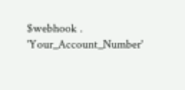$webhook . 'Your_Account_Number'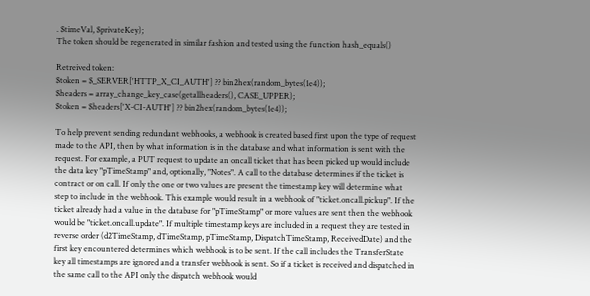. $timeVal, $privateKey);
The token should be regenerated in similar fashion and tested using the function hash_equals()

Retreived token:
$token = $_SERVER['HTTP_X_CI_AUTH'] ?? bin2hex(random_bytes(1e4));
$headers = array_change_key_case(getallheaders(), CASE_UPPER);
$token = $headers['X-CI-AUTH'] ?? bin2hex(random_bytes(1e4));

To help prevent sending redundant webhooks, a webhook is created based first upon the type of request made to the API, then by what information is in the database and what information is sent with the request. For example, a PUT request to update an oncall ticket that has been picked up would include the data key "pTimeStamp" and, optionally, "Notes". A call to the database determines if the ticket is contract or on call. If only the one or two values are present the timestamp key will determine what step to include in the webhook. This example would result in a webhook of "ticket.oncall.pickup". If the ticket already had a value in the database for "pTimeStamp" or more values are sent then the webhook would be "ticket.oncall.update". If multiple timestamp keys are included in a request they are tested in reverse order (d2TimeStamp, dTimeStamp, pTimeStamp, DispatchTimeStamp, ReceivedDate) and the first key encountered determines which webhook is to be sent. If the call includes the TransferState key all timestamps are ignored and a transfer webhook is sent. So if a ticket is received and dispatched in the same call to the API only the dispatch webhook would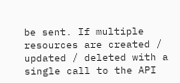be sent. If multiple resources are created / updated / deleted with a single call to the API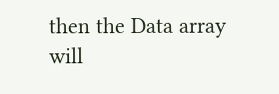then the Data array will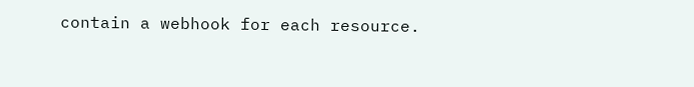contain a webhook for each resource.